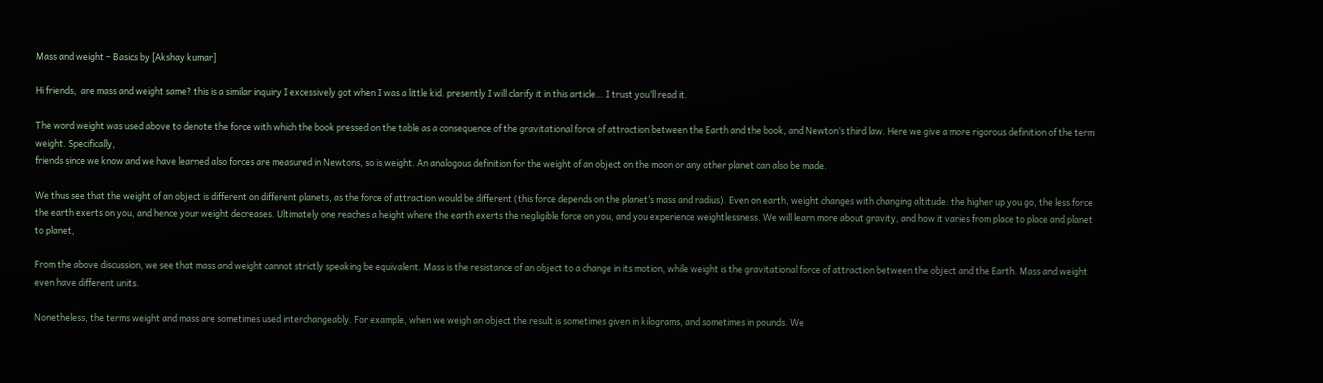Mass and weight – Basics by [Akshay kumar]

Hi friends,  are mass and weight same? this is a similar inquiry I excessively got when I was a little kid. presently I will clarify it in this article… I trust you’ll read it.

The word weight was used above to denote the force with which the book pressed on the table as a consequence of the gravitational force of attraction between the Earth and the book, and Newton’s third law. Here we give a more rigorous definition of the term weight. Specifically,
friends since we know and we have learned also forces are measured in Newtons, so is weight. An analogous definition for the weight of an object on the moon or any other planet can also be made.

We thus see that the weight of an object is different on different planets, as the force of attraction would be different (this force depends on the planet’s mass and radius). Even on earth, weight changes with changing altitude: the higher up you go, the less force the earth exerts on you, and hence your weight decreases. Ultimately one reaches a height where the earth exerts the negligible force on you, and you experience weightlessness. We will learn more about gravity, and how it varies from place to place and planet to planet,

From the above discussion, we see that mass and weight cannot strictly speaking be equivalent. Mass is the resistance of an object to a change in its motion, while weight is the gravitational force of attraction between the object and the Earth. Mass and weight even have different units.

Nonetheless, the terms weight and mass are sometimes used interchangeably. For example, when we weigh an object the result is sometimes given in kilograms, and sometimes in pounds. We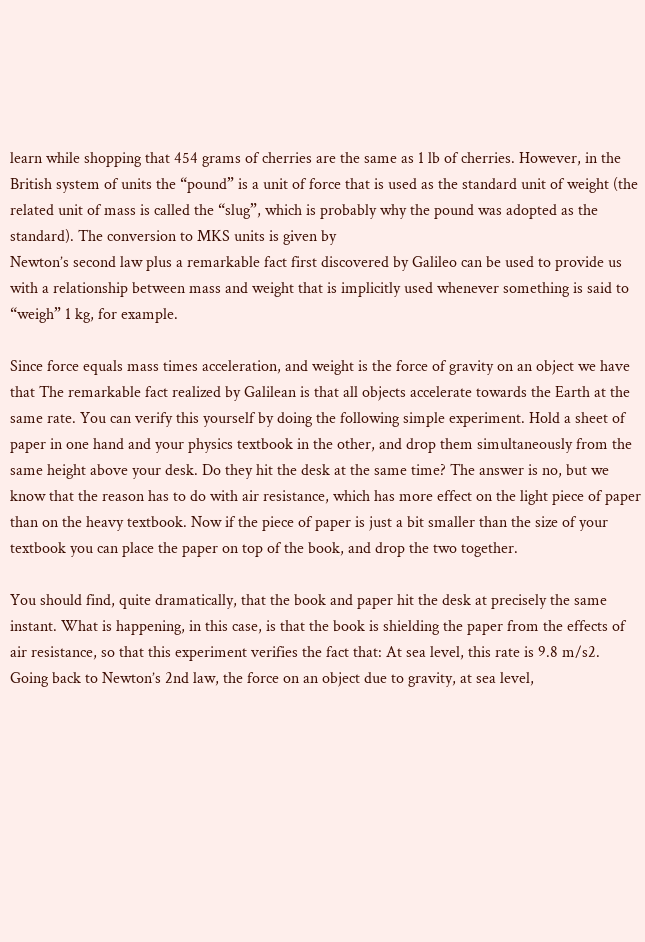learn while shopping that 454 grams of cherries are the same as 1 lb of cherries. However, in the British system of units the “pound” is a unit of force that is used as the standard unit of weight (the related unit of mass is called the “slug”, which is probably why the pound was adopted as the standard). The conversion to MKS units is given by
Newton’s second law plus a remarkable fact first discovered by Galileo can be used to provide us with a relationship between mass and weight that is implicitly used whenever something is said to “weigh” 1 kg, for example.

Since force equals mass times acceleration, and weight is the force of gravity on an object we have that The remarkable fact realized by Galilean is that all objects accelerate towards the Earth at the same rate. You can verify this yourself by doing the following simple experiment. Hold a sheet of paper in one hand and your physics textbook in the other, and drop them simultaneously from the same height above your desk. Do they hit the desk at the same time? The answer is no, but we know that the reason has to do with air resistance, which has more effect on the light piece of paper than on the heavy textbook. Now if the piece of paper is just a bit smaller than the size of your textbook you can place the paper on top of the book, and drop the two together.

You should find, quite dramatically, that the book and paper hit the desk at precisely the same instant. What is happening, in this case, is that the book is shielding the paper from the effects of air resistance, so that this experiment verifies the fact that: At sea level, this rate is 9.8 m/s2.
Going back to Newton’s 2nd law, the force on an object due to gravity, at sea level,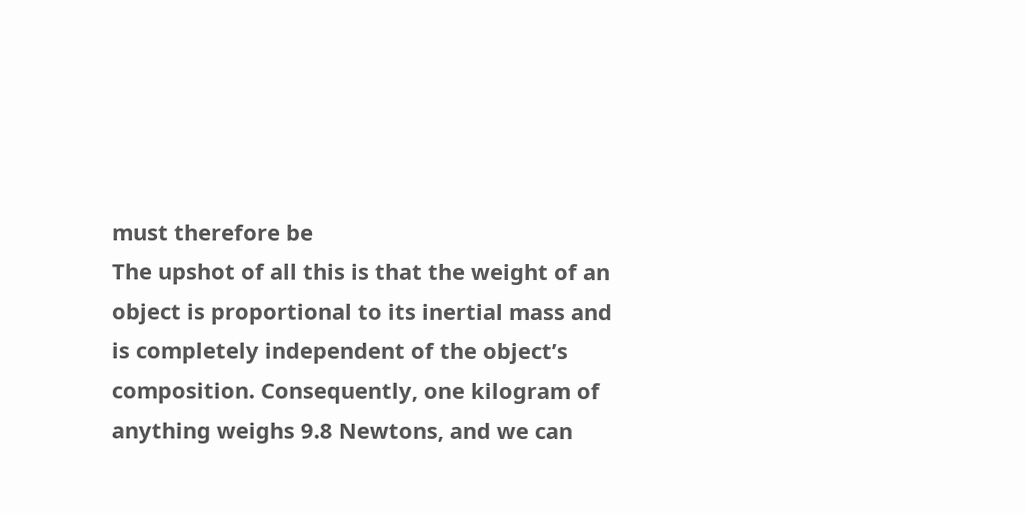must therefore be
The upshot of all this is that the weight of an object is proportional to its inertial mass and is completely independent of the object’s composition. Consequently, one kilogram of anything weighs 9.8 Newtons, and we can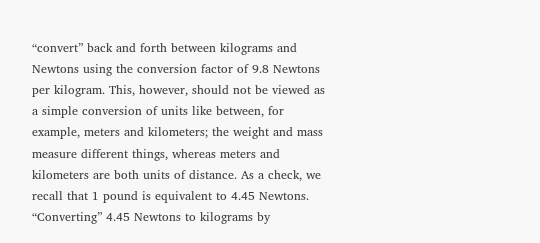“convert” back and forth between kilograms and Newtons using the conversion factor of 9.8 Newtons per kilogram. This, however, should not be viewed as a simple conversion of units like between, for example, meters and kilometers; the weight and mass measure different things, whereas meters and kilometers are both units of distance. As a check, we recall that 1 pound is equivalent to 4.45 Newtons. “Converting” 4.45 Newtons to kilograms by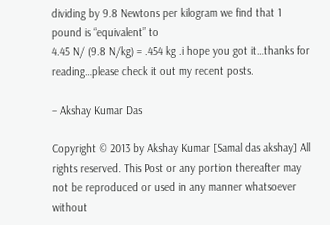dividing by 9.8 Newtons per kilogram we find that 1 pound is “equivalent” to
4.45 N/ (9.8 N/kg) = .454 kg .i hope you got it…thanks for reading…please check it out my recent posts.

– Akshay Kumar Das

Copyright © 2013 by Akshay Kumar [Samal das akshay] All rights reserved. This Post or any portion thereafter may not be reproduced or used in any manner whatsoever without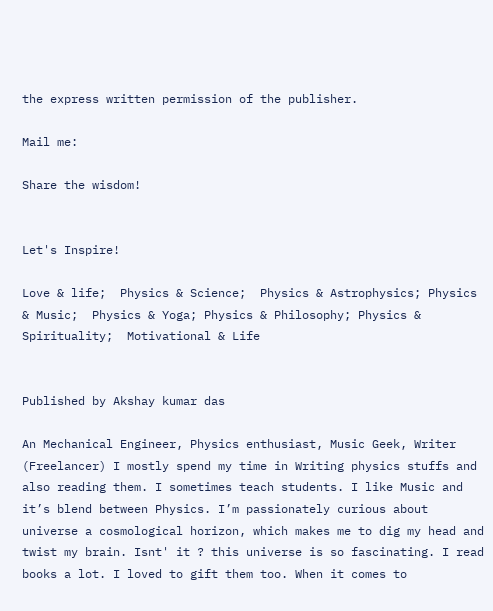the express written permission of the publisher.

Mail me:

Share the wisdom!


Let's Inspire!

Love & life;  Physics & Science;  Physics & Astrophysics; Physics & Music;  Physics & Yoga; Physics & Philosophy; Physics & Spirituality;  Motivational & Life


Published by Akshay kumar das

An Mechanical Engineer, Physics enthusiast, Music Geek, Writer (Freelancer) I mostly spend my time in Writing physics stuffs and also reading them. I sometimes teach students. I like Music and it’s blend between Physics. I’m passionately curious about universe a cosmological horizon, which makes me to dig my head and twist my brain. Isnt' it ? this universe is so fascinating. I read books a lot. I loved to gift them too. When it comes to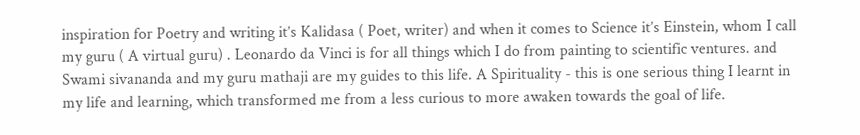inspiration for Poetry and writing it’s Kalidasa ( Poet, writer) and when it comes to Science it’s Einstein, whom I call my guru ( A virtual guru) . Leonardo da Vinci is for all things which I do from painting to scientific ventures. and Swami sivananda and my guru mathaji are my guides to this life. A Spirituality - this is one serious thing I learnt in my life and learning, which transformed me from a less curious to more awaken towards the goal of life.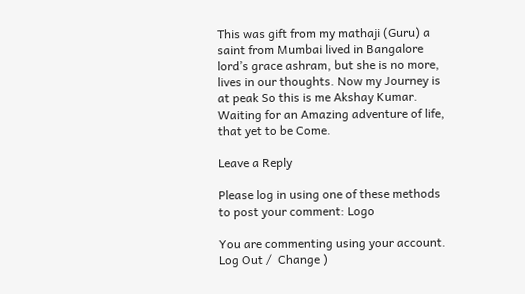This was gift from my mathaji (Guru) a saint from Mumbai lived in Bangalore lord’s grace ashram, but she is no more, lives in our thoughts. Now my Journey is at peak So this is me Akshay Kumar. Waiting for an Amazing adventure of life, that yet to be Come.

Leave a Reply

Please log in using one of these methods to post your comment: Logo

You are commenting using your account. Log Out /  Change )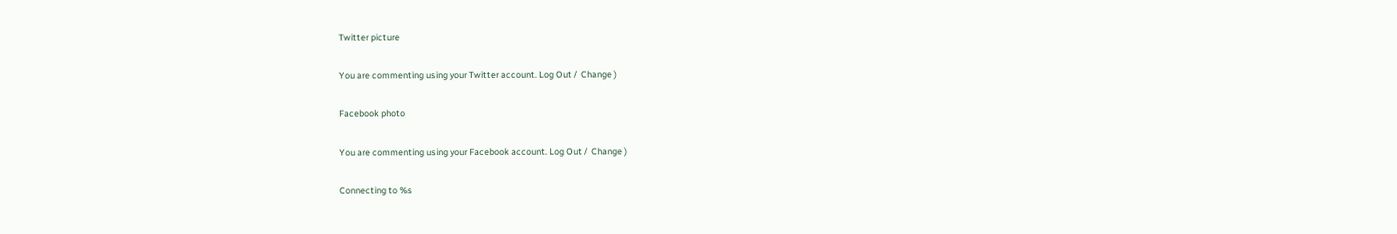Twitter picture

You are commenting using your Twitter account. Log Out /  Change )

Facebook photo

You are commenting using your Facebook account. Log Out /  Change )

Connecting to %s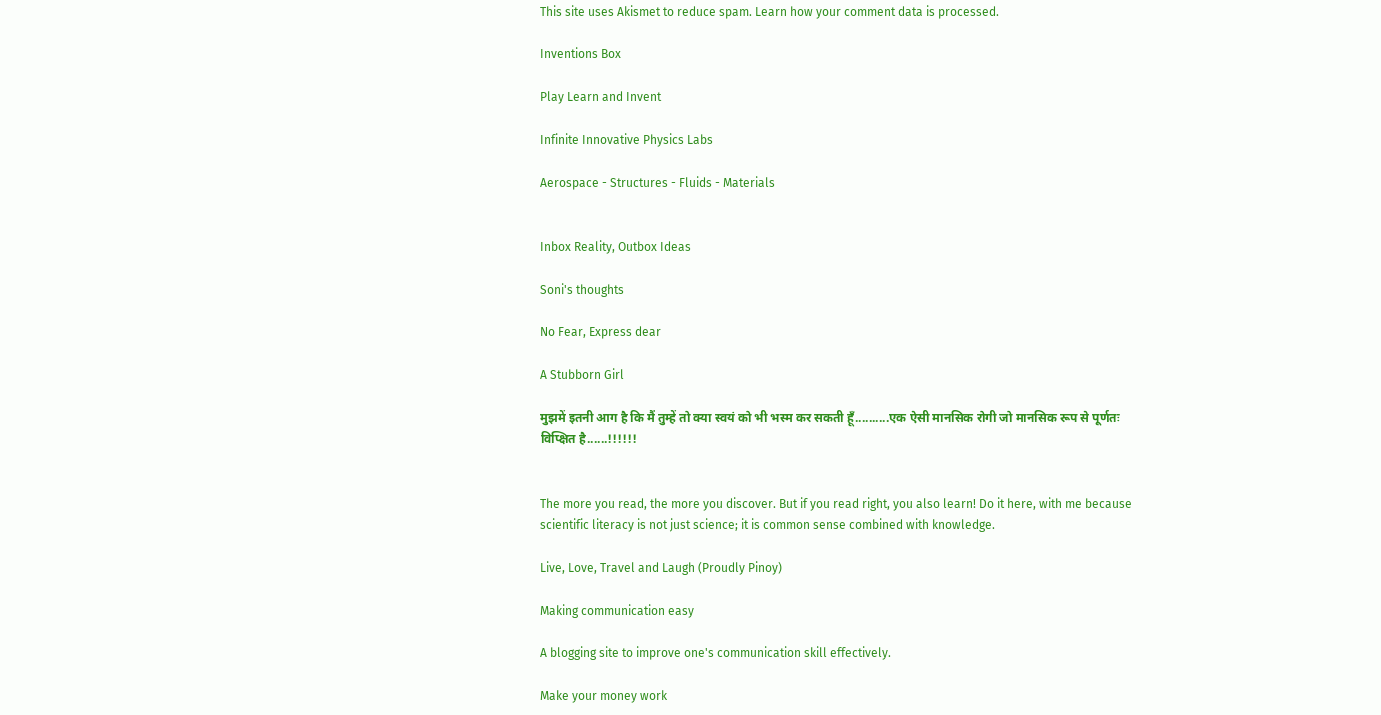This site uses Akismet to reduce spam. Learn how your comment data is processed.

Inventions Box

Play Learn and Invent

Infinite Innovative Physics Labs

Aerospace - Structures - Fluids - Materials


Inbox Reality, Outbox Ideas

Soni's thoughts

No Fear, Express dear

A Stubborn Girl

मुझमें इतनी आग है कि मैं तुम्हें तो क्या स्वयं को भी भस्म कर सकती हूँ..........एक ऐसी मानसिक रोगी जो मानसिक रूप से पूर्णतः विप्क्षित है......!!!!!!


The more you read, the more you discover. But if you read right, you also learn! Do it here, with me because scientific literacy is not just science; it is common sense combined with knowledge.

Live, Love, Travel and Laugh (Proudly Pinoy)

Making communication easy

A blogging site to improve one's communication skill effectively.

Make your money work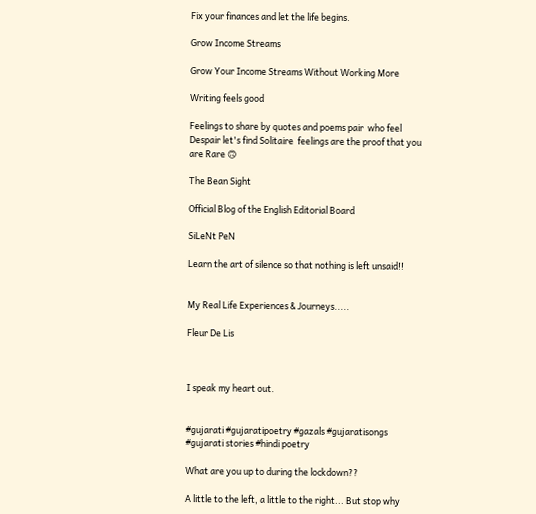Fix your finances and let the life begins.

Grow Income Streams

Grow Your Income Streams Without Working More

Writing feels good

Feelings to share by quotes and poems pair  who feel Despair let's find Solitaire  feelings are the proof that you are Rare 🙃

The Bean Sight

Official Blog of the English Editorial Board

SiLeNt PeN

Learn the art of silence so that nothing is left unsaid!!


My Real Life Experiences & Journeys.....

Fleur De Lis



I speak my heart out.


#gujarati #gujaratipoetry #gazals #gujaratisongs #gujarati stories #hindi poetry

What are you up to during the lockdown??

A little to the left, a little to the right... But stop why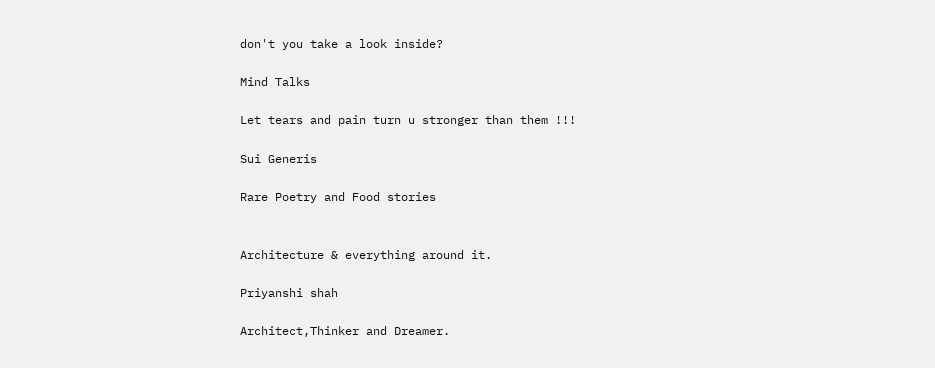don't you take a look inside?

Mind Talks

Let tears and pain turn u stronger than them !!!

Sui Generis

Rare Poetry and Food stories


Architecture & everything around it.

Priyanshi shah

Architect,Thinker and Dreamer.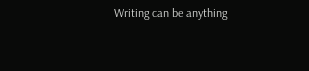Writing can be anything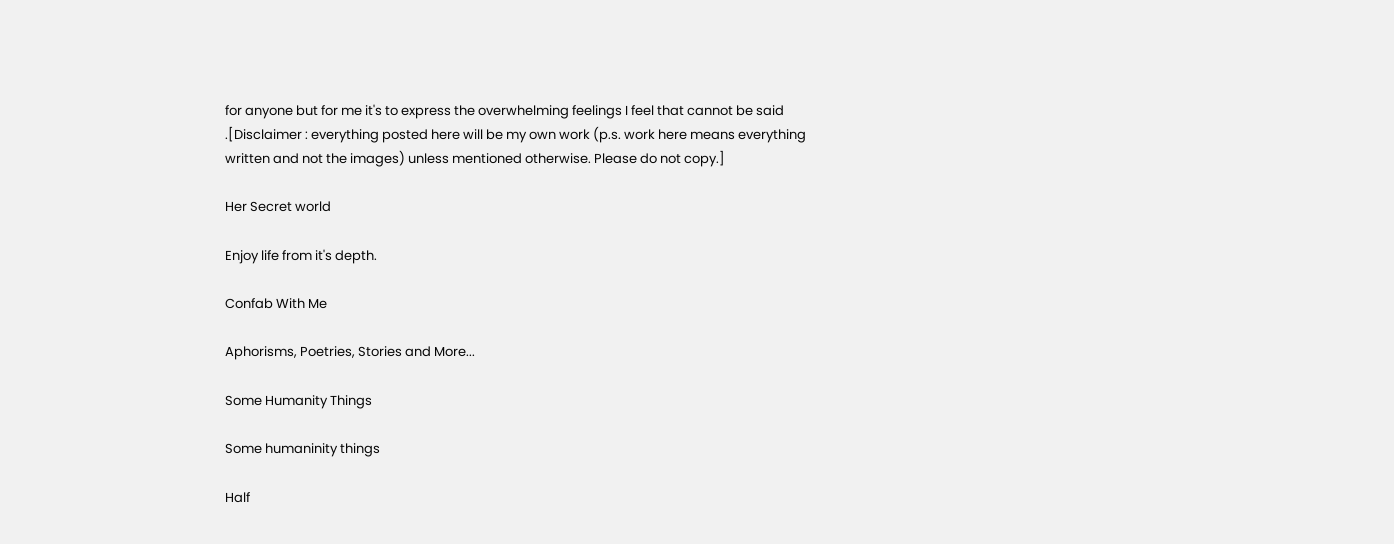for anyone but for me it's to express the overwhelming feelings I feel that cannot be said .[Disclaimer : everything posted here will be my own work (p.s. work here means everything written and not the images) unless mentioned otherwise. Please do not copy.]

Her Secret world

Enjoy life from it's depth.

Confab With Me

Aphorisms, Poetries, Stories and More...

Some Humanity Things

Some humaninity things

Half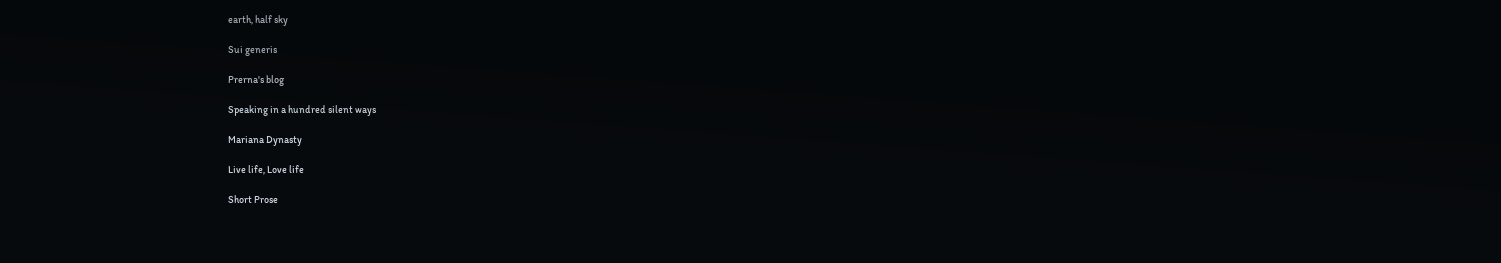earth, half sky

Sui generis

Prerna's blog

Speaking in a hundred silent ways

Mariana Dynasty

Live life, Love life

Short Prose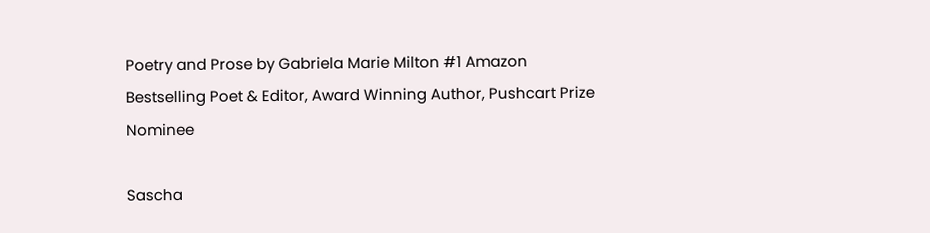Poetry and Prose by Gabriela Marie Milton #1 Amazon Bestselling Poet & Editor, Award Winning Author, Pushcart Prize Nominee

Sascha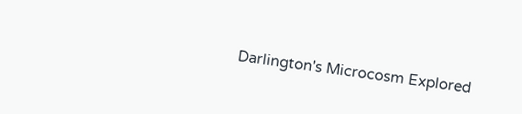Darlington's Microcosm Explored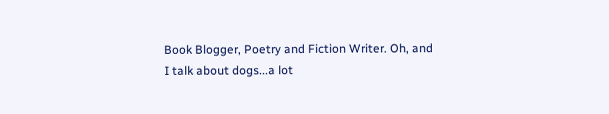Book Blogger, Poetry and Fiction Writer. Oh, and I talk about dogs...a lot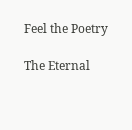Feel the Poetry

The Eternal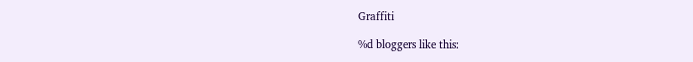Graffiti

%d bloggers like this: